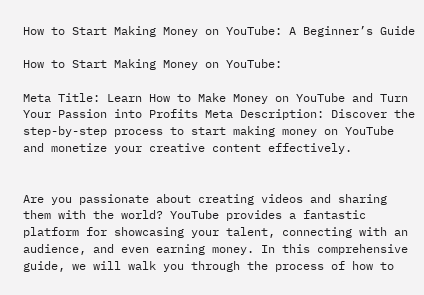How to Start Making Money on YouTube: A Beginner’s Guide

How to Start Making Money on YouTube:

Meta Title: Learn How to Make Money on YouTube and Turn Your Passion into Profits Meta Description: Discover the step-by-step process to start making money on YouTube and monetize your creative content effectively.


Are you passionate about creating videos and sharing them with the world? YouTube provides a fantastic platform for showcasing your talent, connecting with an audience, and even earning money. In this comprehensive guide, we will walk you through the process of how to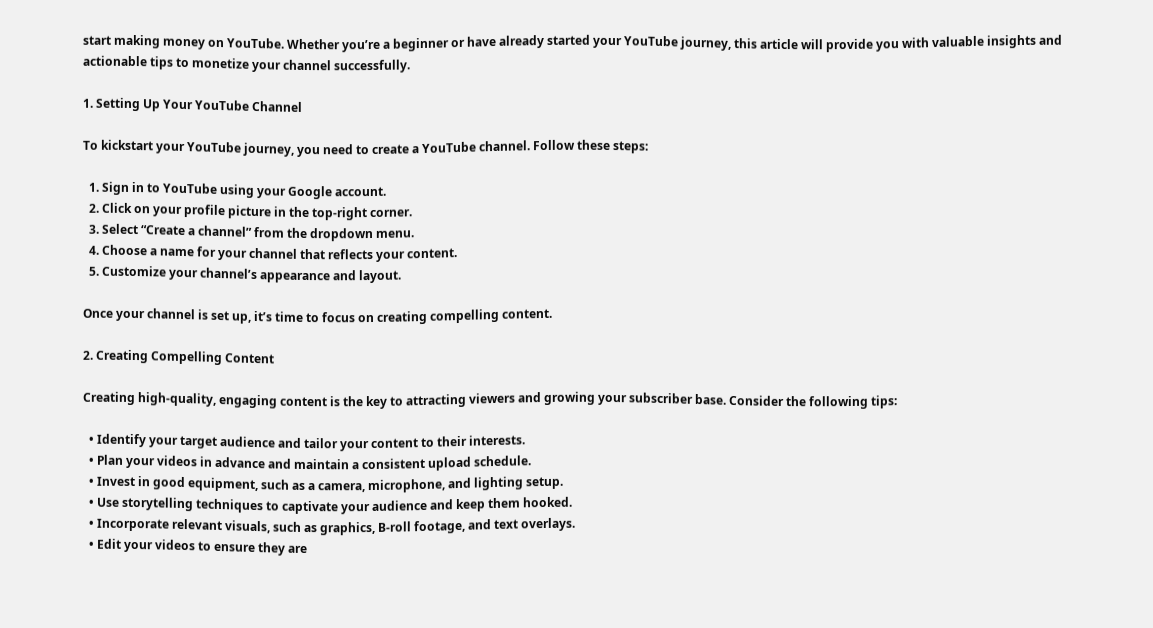start making money on YouTube. Whether you’re a beginner or have already started your YouTube journey, this article will provide you with valuable insights and actionable tips to monetize your channel successfully.

1. Setting Up Your YouTube Channel

To kickstart your YouTube journey, you need to create a YouTube channel. Follow these steps:

  1. Sign in to YouTube using your Google account.
  2. Click on your profile picture in the top-right corner.
  3. Select “Create a channel” from the dropdown menu.
  4. Choose a name for your channel that reflects your content.
  5. Customize your channel’s appearance and layout.

Once your channel is set up, it’s time to focus on creating compelling content.

2. Creating Compelling Content

Creating high-quality, engaging content is the key to attracting viewers and growing your subscriber base. Consider the following tips:

  • Identify your target audience and tailor your content to their interests.
  • Plan your videos in advance and maintain a consistent upload schedule.
  • Invest in good equipment, such as a camera, microphone, and lighting setup.
  • Use storytelling techniques to captivate your audience and keep them hooked.
  • Incorporate relevant visuals, such as graphics, B-roll footage, and text overlays.
  • Edit your videos to ensure they are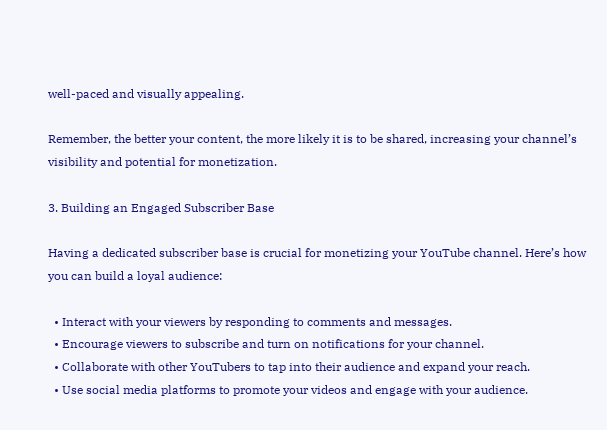well-paced and visually appealing.

Remember, the better your content, the more likely it is to be shared, increasing your channel’s visibility and potential for monetization.

3. Building an Engaged Subscriber Base

Having a dedicated subscriber base is crucial for monetizing your YouTube channel. Here’s how you can build a loyal audience:

  • Interact with your viewers by responding to comments and messages.
  • Encourage viewers to subscribe and turn on notifications for your channel.
  • Collaborate with other YouTubers to tap into their audience and expand your reach.
  • Use social media platforms to promote your videos and engage with your audience.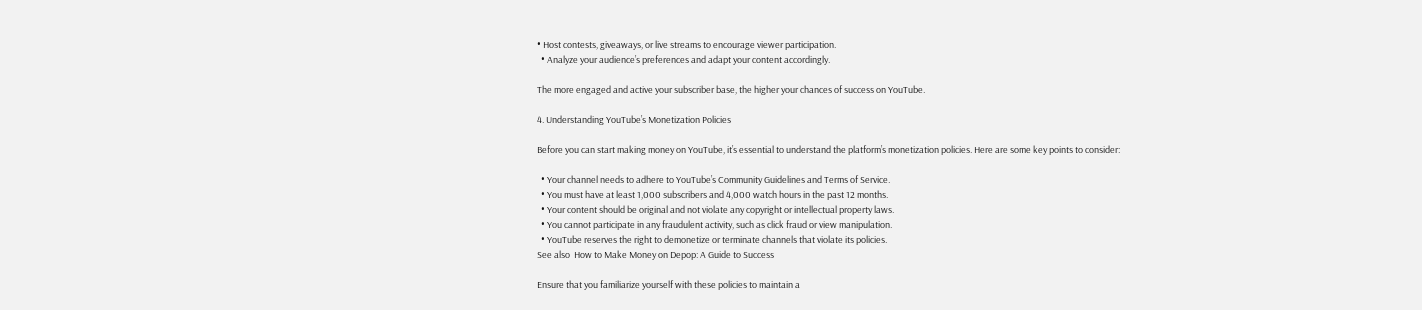• Host contests, giveaways, or live streams to encourage viewer participation.
  • Analyze your audience’s preferences and adapt your content accordingly.

The more engaged and active your subscriber base, the higher your chances of success on YouTube.

4. Understanding YouTube’s Monetization Policies

Before you can start making money on YouTube, it’s essential to understand the platform’s monetization policies. Here are some key points to consider:

  • Your channel needs to adhere to YouTube’s Community Guidelines and Terms of Service.
  • You must have at least 1,000 subscribers and 4,000 watch hours in the past 12 months.
  • Your content should be original and not violate any copyright or intellectual property laws.
  • You cannot participate in any fraudulent activity, such as click fraud or view manipulation.
  • YouTube reserves the right to demonetize or terminate channels that violate its policies.
See also  How to Make Money on Depop: A Guide to Success

Ensure that you familiarize yourself with these policies to maintain a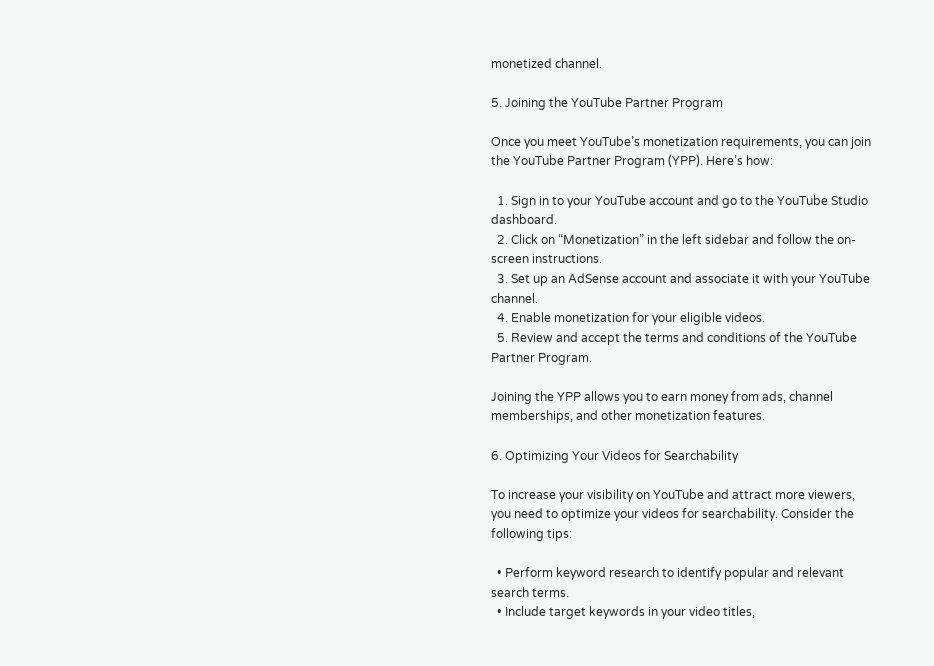monetized channel.

5. Joining the YouTube Partner Program

Once you meet YouTube’s monetization requirements, you can join the YouTube Partner Program (YPP). Here’s how:

  1. Sign in to your YouTube account and go to the YouTube Studio dashboard.
  2. Click on “Monetization” in the left sidebar and follow the on-screen instructions.
  3. Set up an AdSense account and associate it with your YouTube channel.
  4. Enable monetization for your eligible videos.
  5. Review and accept the terms and conditions of the YouTube Partner Program.

Joining the YPP allows you to earn money from ads, channel memberships, and other monetization features.

6. Optimizing Your Videos for Searchability

To increase your visibility on YouTube and attract more viewers, you need to optimize your videos for searchability. Consider the following tips:

  • Perform keyword research to identify popular and relevant search terms.
  • Include target keywords in your video titles,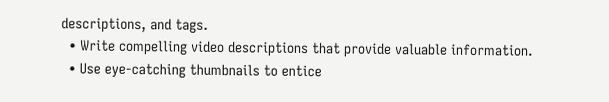descriptions, and tags.
  • Write compelling video descriptions that provide valuable information.
  • Use eye-catching thumbnails to entice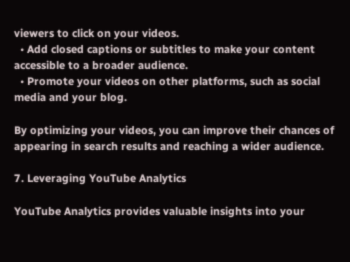viewers to click on your videos.
  • Add closed captions or subtitles to make your content accessible to a broader audience.
  • Promote your videos on other platforms, such as social media and your blog.

By optimizing your videos, you can improve their chances of appearing in search results and reaching a wider audience.

7. Leveraging YouTube Analytics

YouTube Analytics provides valuable insights into your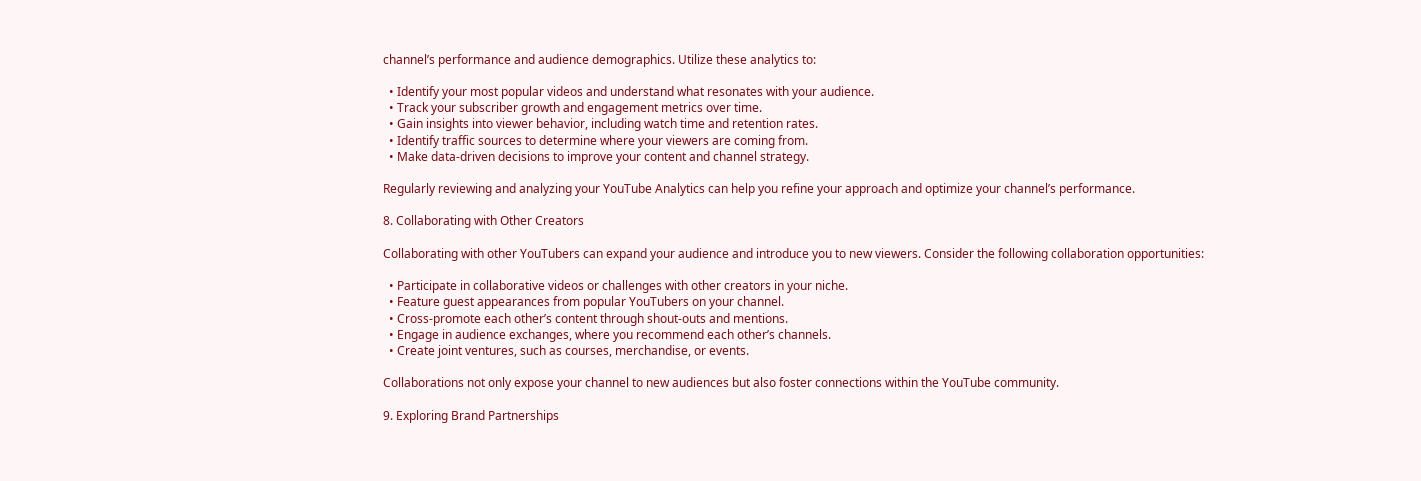channel’s performance and audience demographics. Utilize these analytics to:

  • Identify your most popular videos and understand what resonates with your audience.
  • Track your subscriber growth and engagement metrics over time.
  • Gain insights into viewer behavior, including watch time and retention rates.
  • Identify traffic sources to determine where your viewers are coming from.
  • Make data-driven decisions to improve your content and channel strategy.

Regularly reviewing and analyzing your YouTube Analytics can help you refine your approach and optimize your channel’s performance.

8. Collaborating with Other Creators

Collaborating with other YouTubers can expand your audience and introduce you to new viewers. Consider the following collaboration opportunities:

  • Participate in collaborative videos or challenges with other creators in your niche.
  • Feature guest appearances from popular YouTubers on your channel.
  • Cross-promote each other’s content through shout-outs and mentions.
  • Engage in audience exchanges, where you recommend each other’s channels.
  • Create joint ventures, such as courses, merchandise, or events.

Collaborations not only expose your channel to new audiences but also foster connections within the YouTube community.

9. Exploring Brand Partnerships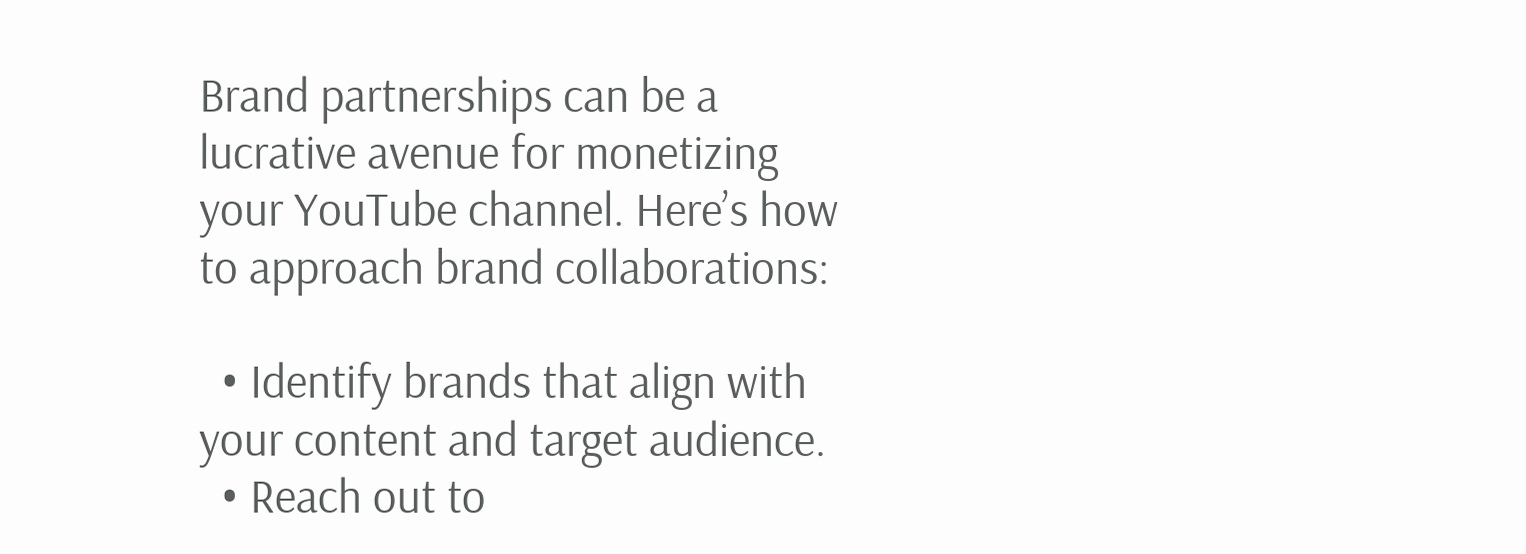Brand partnerships can be a lucrative avenue for monetizing your YouTube channel. Here’s how to approach brand collaborations:

  • Identify brands that align with your content and target audience.
  • Reach out to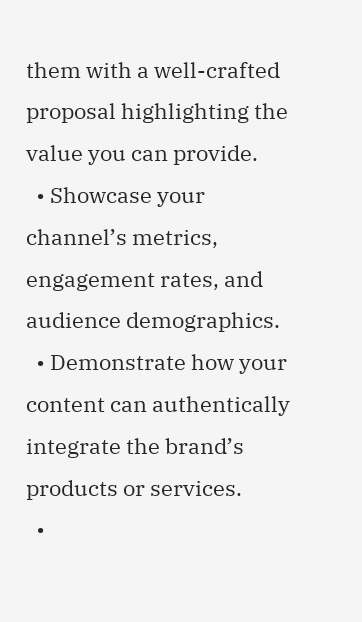them with a well-crafted proposal highlighting the value you can provide.
  • Showcase your channel’s metrics, engagement rates, and audience demographics.
  • Demonstrate how your content can authentically integrate the brand’s products or services.
  •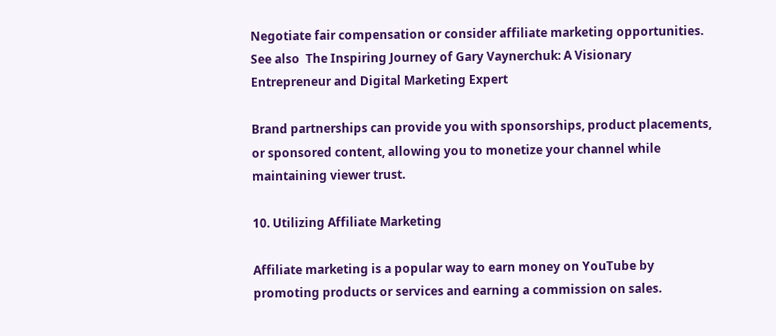Negotiate fair compensation or consider affiliate marketing opportunities.
See also  The Inspiring Journey of Gary Vaynerchuk: A Visionary Entrepreneur and Digital Marketing Expert

Brand partnerships can provide you with sponsorships, product placements, or sponsored content, allowing you to monetize your channel while maintaining viewer trust.

10. Utilizing Affiliate Marketing

Affiliate marketing is a popular way to earn money on YouTube by promoting products or services and earning a commission on sales.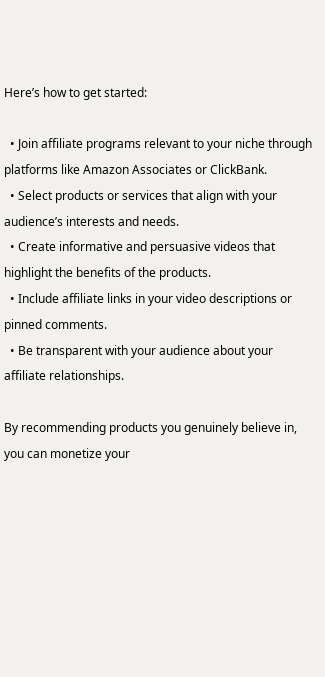Here’s how to get started:

  • Join affiliate programs relevant to your niche through platforms like Amazon Associates or ClickBank.
  • Select products or services that align with your audience’s interests and needs.
  • Create informative and persuasive videos that highlight the benefits of the products.
  • Include affiliate links in your video descriptions or pinned comments.
  • Be transparent with your audience about your affiliate relationships.

By recommending products you genuinely believe in, you can monetize your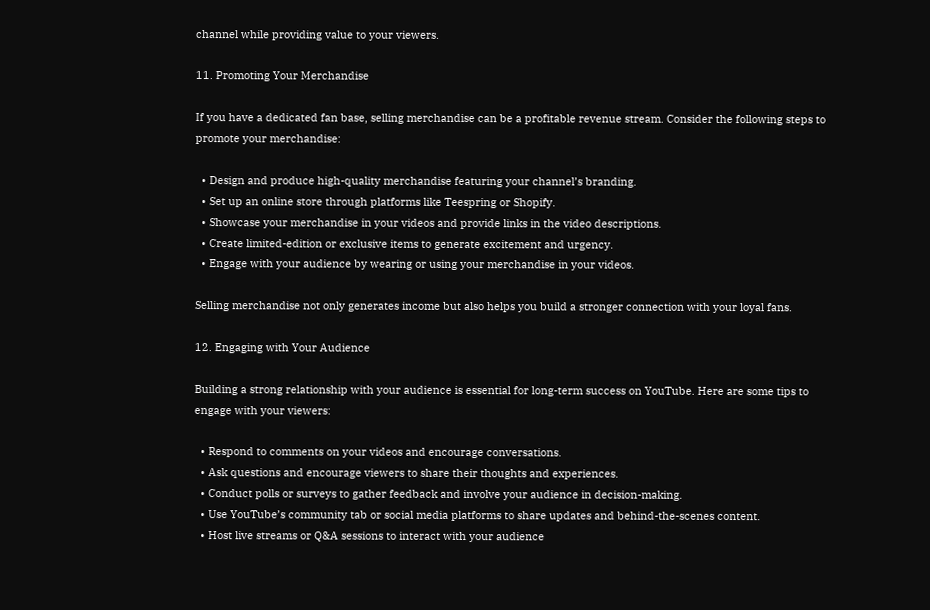channel while providing value to your viewers.

11. Promoting Your Merchandise

If you have a dedicated fan base, selling merchandise can be a profitable revenue stream. Consider the following steps to promote your merchandise:

  • Design and produce high-quality merchandise featuring your channel’s branding.
  • Set up an online store through platforms like Teespring or Shopify.
  • Showcase your merchandise in your videos and provide links in the video descriptions.
  • Create limited-edition or exclusive items to generate excitement and urgency.
  • Engage with your audience by wearing or using your merchandise in your videos.

Selling merchandise not only generates income but also helps you build a stronger connection with your loyal fans.

12. Engaging with Your Audience

Building a strong relationship with your audience is essential for long-term success on YouTube. Here are some tips to engage with your viewers:

  • Respond to comments on your videos and encourage conversations.
  • Ask questions and encourage viewers to share their thoughts and experiences.
  • Conduct polls or surveys to gather feedback and involve your audience in decision-making.
  • Use YouTube’s community tab or social media platforms to share updates and behind-the-scenes content.
  • Host live streams or Q&A sessions to interact with your audience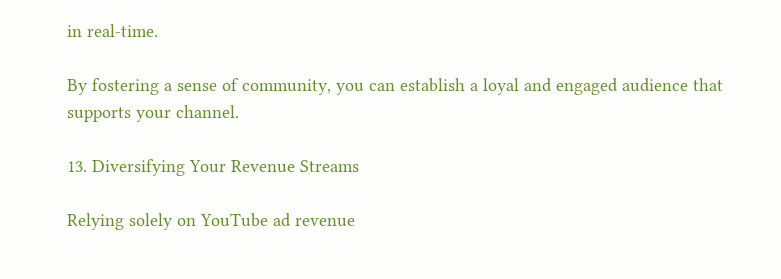in real-time.

By fostering a sense of community, you can establish a loyal and engaged audience that supports your channel.

13. Diversifying Your Revenue Streams

Relying solely on YouTube ad revenue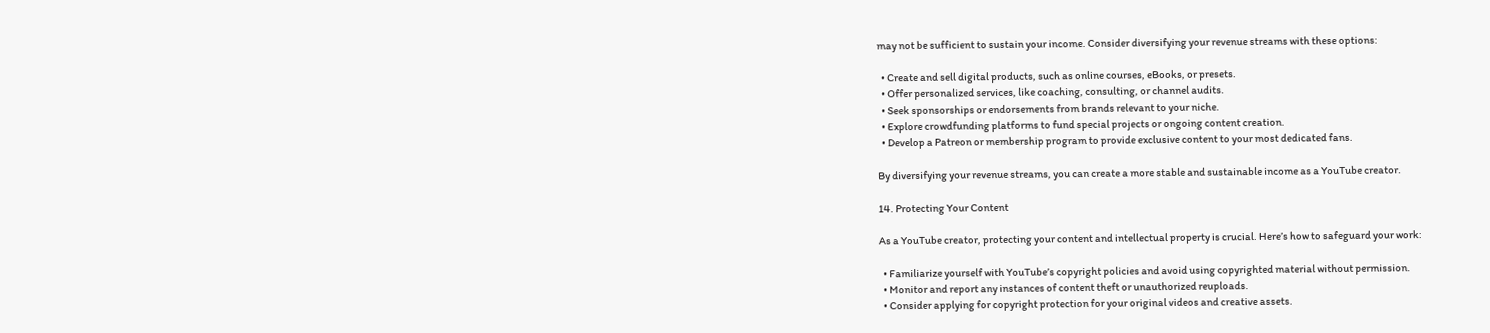may not be sufficient to sustain your income. Consider diversifying your revenue streams with these options:

  • Create and sell digital products, such as online courses, eBooks, or presets.
  • Offer personalized services, like coaching, consulting, or channel audits.
  • Seek sponsorships or endorsements from brands relevant to your niche.
  • Explore crowdfunding platforms to fund special projects or ongoing content creation.
  • Develop a Patreon or membership program to provide exclusive content to your most dedicated fans.

By diversifying your revenue streams, you can create a more stable and sustainable income as a YouTube creator.

14. Protecting Your Content

As a YouTube creator, protecting your content and intellectual property is crucial. Here’s how to safeguard your work:

  • Familiarize yourself with YouTube’s copyright policies and avoid using copyrighted material without permission.
  • Monitor and report any instances of content theft or unauthorized reuploads.
  • Consider applying for copyright protection for your original videos and creative assets.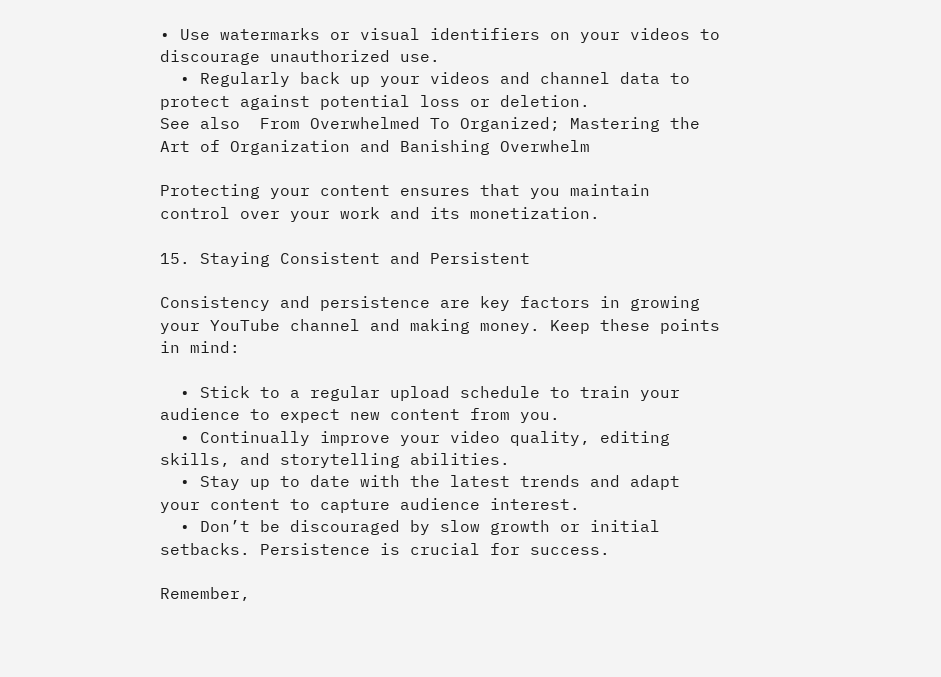• Use watermarks or visual identifiers on your videos to discourage unauthorized use.
  • Regularly back up your videos and channel data to protect against potential loss or deletion.
See also  From Overwhelmed To Organized; Mastering the Art of Organization and Banishing Overwhelm

Protecting your content ensures that you maintain control over your work and its monetization.

15. Staying Consistent and Persistent

Consistency and persistence are key factors in growing your YouTube channel and making money. Keep these points in mind:

  • Stick to a regular upload schedule to train your audience to expect new content from you.
  • Continually improve your video quality, editing skills, and storytelling abilities.
  • Stay up to date with the latest trends and adapt your content to capture audience interest.
  • Don’t be discouraged by slow growth or initial setbacks. Persistence is crucial for success.

Remember,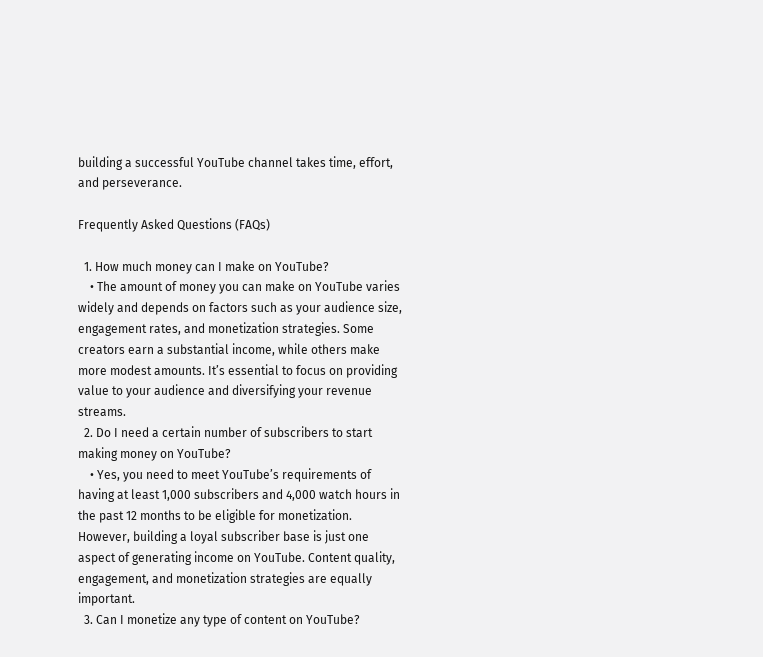building a successful YouTube channel takes time, effort, and perseverance.

Frequently Asked Questions (FAQs)

  1. How much money can I make on YouTube?
    • The amount of money you can make on YouTube varies widely and depends on factors such as your audience size, engagement rates, and monetization strategies. Some creators earn a substantial income, while others make more modest amounts. It’s essential to focus on providing value to your audience and diversifying your revenue streams.
  2. Do I need a certain number of subscribers to start making money on YouTube?
    • Yes, you need to meet YouTube’s requirements of having at least 1,000 subscribers and 4,000 watch hours in the past 12 months to be eligible for monetization. However, building a loyal subscriber base is just one aspect of generating income on YouTube. Content quality, engagement, and monetization strategies are equally important.
  3. Can I monetize any type of content on YouTube?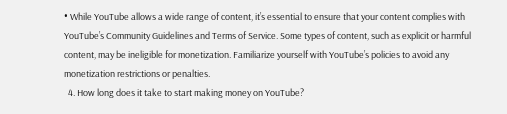• While YouTube allows a wide range of content, it’s essential to ensure that your content complies with YouTube’s Community Guidelines and Terms of Service. Some types of content, such as explicit or harmful content, may be ineligible for monetization. Familiarize yourself with YouTube’s policies to avoid any monetization restrictions or penalties.
  4. How long does it take to start making money on YouTube?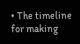• The timeline for making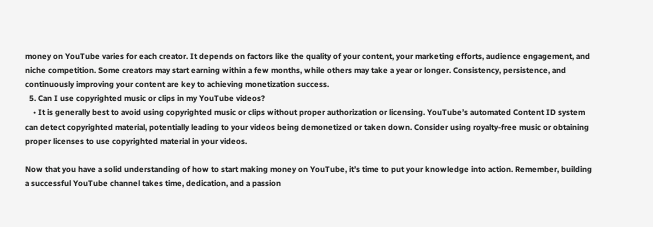money on YouTube varies for each creator. It depends on factors like the quality of your content, your marketing efforts, audience engagement, and niche competition. Some creators may start earning within a few months, while others may take a year or longer. Consistency, persistence, and continuously improving your content are key to achieving monetization success.
  5. Can I use copyrighted music or clips in my YouTube videos?
    • It is generally best to avoid using copyrighted music or clips without proper authorization or licensing. YouTube’s automated Content ID system can detect copyrighted material, potentially leading to your videos being demonetized or taken down. Consider using royalty-free music or obtaining proper licenses to use copyrighted material in your videos.

Now that you have a solid understanding of how to start making money on YouTube, it’s time to put your knowledge into action. Remember, building a successful YouTube channel takes time, dedication, and a passion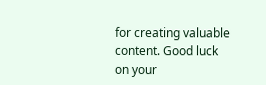for creating valuable content. Good luck on your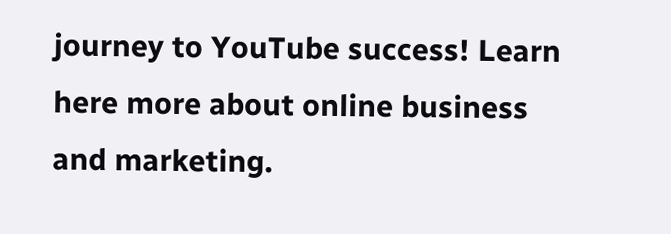journey to YouTube success! Learn here more about online business and marketing.